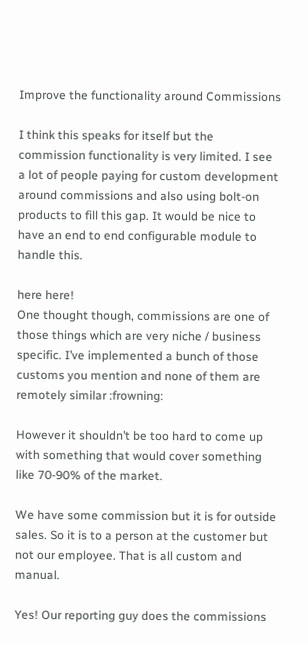Improve the functionality around Commissions

I think this speaks for itself but the commission functionality is very limited. I see a lot of people paying for custom development around commissions and also using bolt-on products to fill this gap. It would be nice to have an end to end configurable module to handle this.

here here!
One thought though, commissions are one of those things which are very niche / business specific. I’ve implemented a bunch of those customs you mention and none of them are remotely similar :frowning:

However it shouldn’t be too hard to come up with something that would cover something like 70-90% of the market.

We have some commission but it is for outside sales. So it is to a person at the customer but not our employee. That is all custom and manual.

Yes! Our reporting guy does the commissions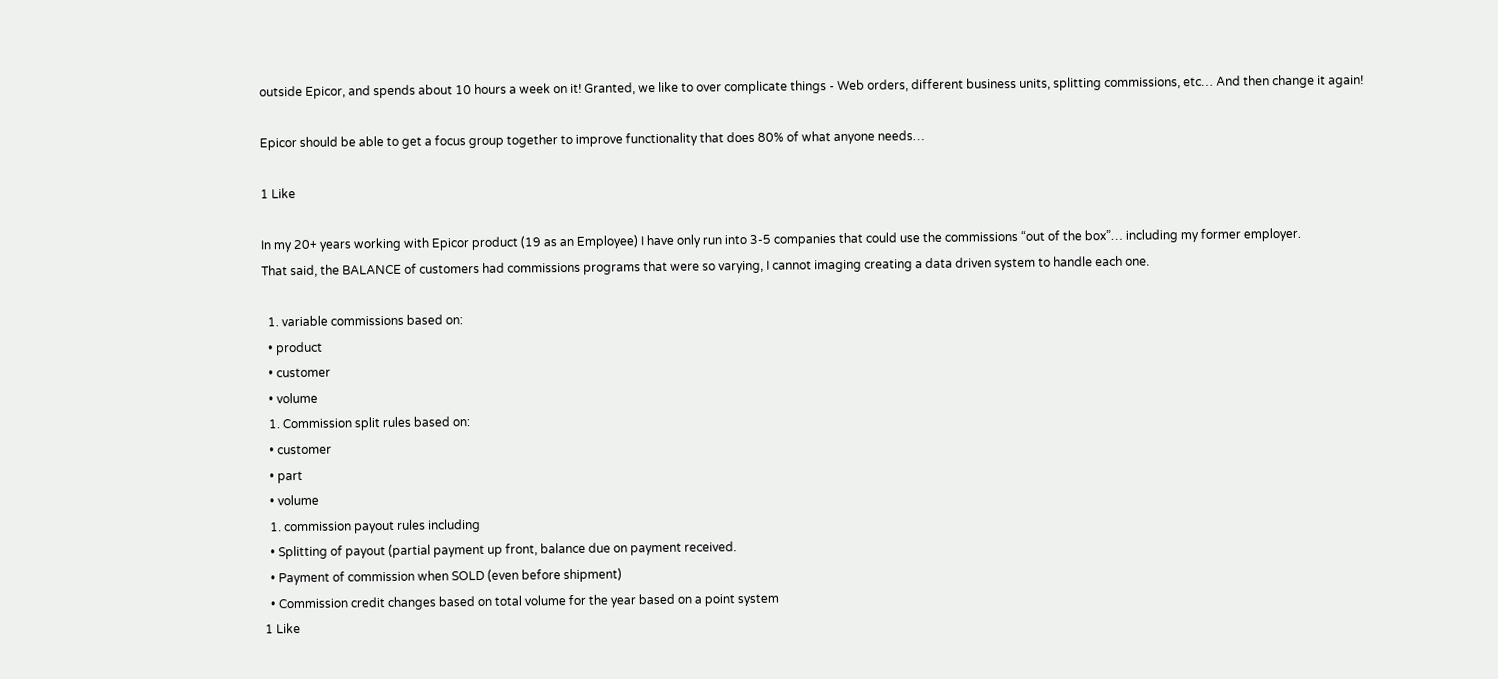outside Epicor, and spends about 10 hours a week on it! Granted, we like to over complicate things - Web orders, different business units, splitting commissions, etc… And then change it again!

Epicor should be able to get a focus group together to improve functionality that does 80% of what anyone needs…

1 Like

In my 20+ years working with Epicor product (19 as an Employee) I have only run into 3-5 companies that could use the commissions “out of the box”… including my former employer.
That said, the BALANCE of customers had commissions programs that were so varying, I cannot imaging creating a data driven system to handle each one.

  1. variable commissions based on:
  • product
  • customer
  • volume
  1. Commission split rules based on:
  • customer
  • part
  • volume
  1. commission payout rules including
  • Splitting of payout (partial payment up front, balance due on payment received.
  • Payment of commission when SOLD (even before shipment)
  • Commission credit changes based on total volume for the year based on a point system
1 Like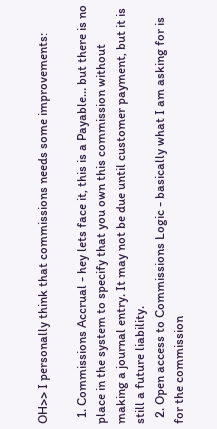OH>> I personally think that commissions needs some improvements:

  1. Commissions Accrual - hey lets face it, this is a Payable… but there is no place in the system to specify that you own this commission without making a journal entry. It may not be due until customer payment, but it is still a future liability.
  2. Open access to Commissions Logic - basically what I am asking for is for the commission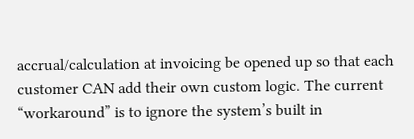accrual/calculation at invoicing be opened up so that each customer CAN add their own custom logic. The current “workaround” is to ignore the system’s built in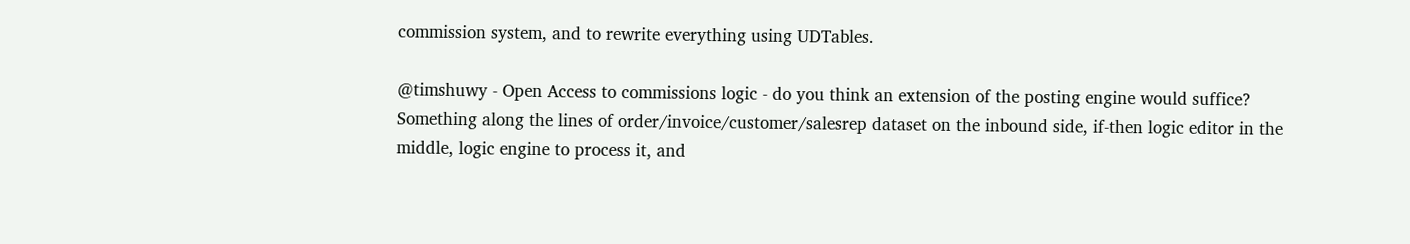commission system, and to rewrite everything using UDTables.

@timshuwy - Open Access to commissions logic - do you think an extension of the posting engine would suffice? Something along the lines of order/invoice/customer/salesrep dataset on the inbound side, if-then logic editor in the middle, logic engine to process it, and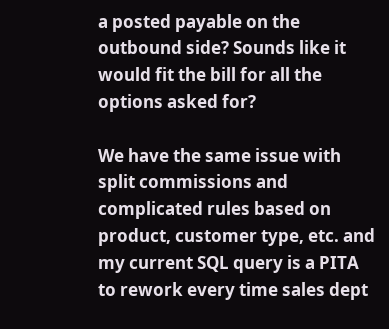a posted payable on the outbound side? Sounds like it would fit the bill for all the options asked for?

We have the same issue with split commissions and complicated rules based on product, customer type, etc. and my current SQL query is a PITA to rework every time sales dept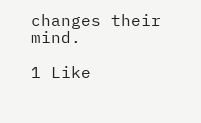changes their mind.

1 Like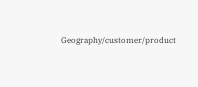Geography/customer/product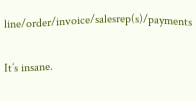line/order/invoice/salesrep(s)/payments

It’s insane.